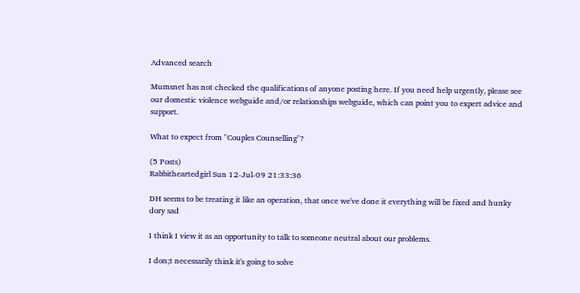Advanced search

Mumsnet has not checked the qualifications of anyone posting here. If you need help urgently, please see our domestic violence webguide and/or relationships webguide, which can point you to expert advice and support.

What to expect from "Couples Counselling"?

(5 Posts)
Rabbitheartedgirl Sun 12-Jul-09 21:33:36

DH seems to be treating it like an operation, that once we've done it everything will be fixed and hunky dory sad

I think I view it as an opportunity to talk to someone neutral about our problems.

I don;t necessarily think it's going to solve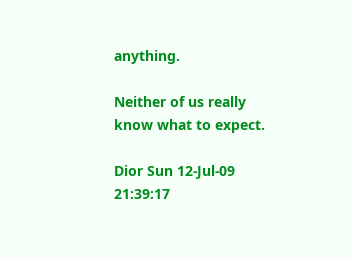anything.

Neither of us really know what to expect.

Dior Sun 12-Jul-09 21:39:17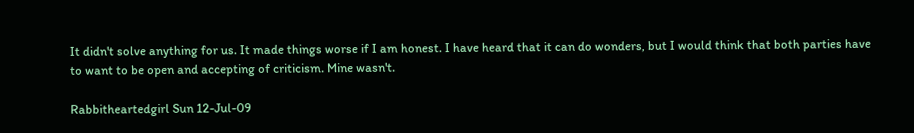It didn't solve anything for us. It made things worse if I am honest. I have heard that it can do wonders, but I would think that both parties have to want to be open and accepting of criticism. Mine wasn't.

Rabbitheartedgirl Sun 12-Jul-09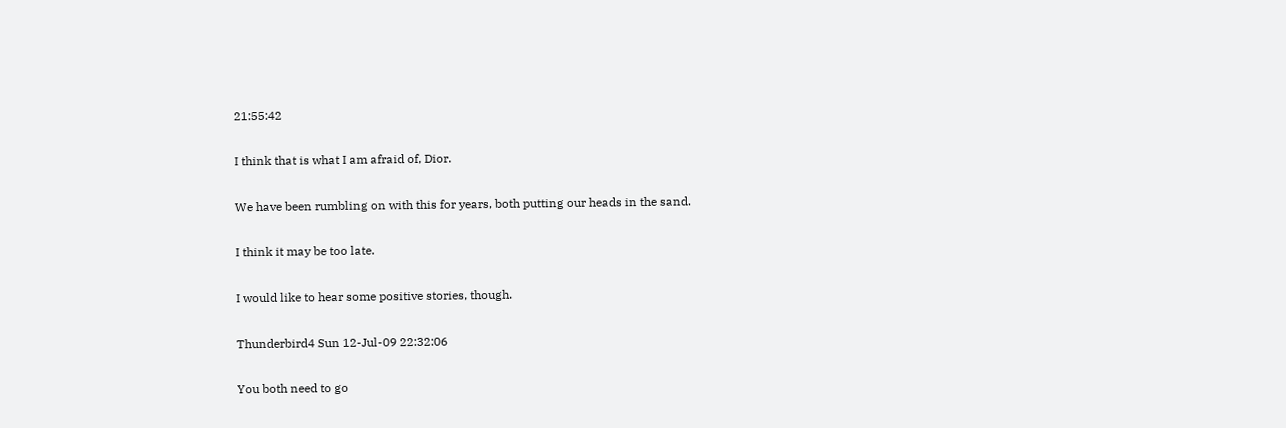21:55:42

I think that is what I am afraid of, Dior.

We have been rumbling on with this for years, both putting our heads in the sand.

I think it may be too late.

I would like to hear some positive stories, though.

Thunderbird4 Sun 12-Jul-09 22:32:06

You both need to go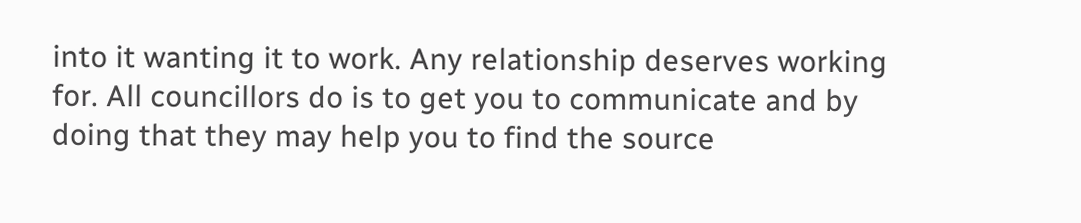into it wanting it to work. Any relationship deserves working for. All councillors do is to get you to communicate and by doing that they may help you to find the source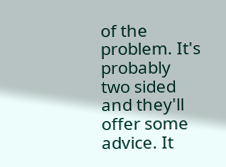of the problem. It's probably two sided and they'll offer some advice. It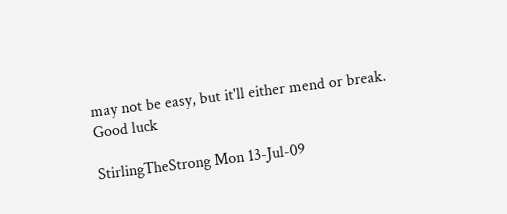may not be easy, but it'll either mend or break.
Good luck

StirlingTheStrong Mon 13-Jul-09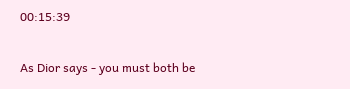00:15:39

As Dior says - you must both be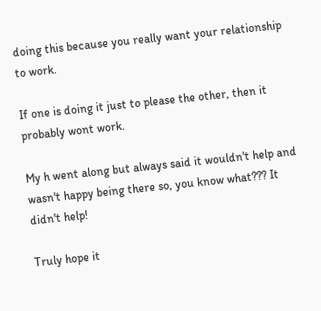doing this because you really want your relationship to work.

If one is doing it just to please the other, then it probably wont work.

My h went along but always said it wouldn't help and wasn't happy being there so, you know what??? It didn't help!

Truly hope it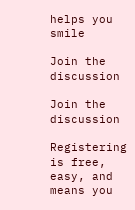helps you smile

Join the discussion

Join the discussion

Registering is free, easy, and means you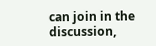can join in the discussion,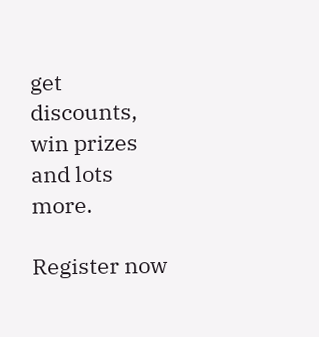get discounts, win prizes and lots more.

Register now